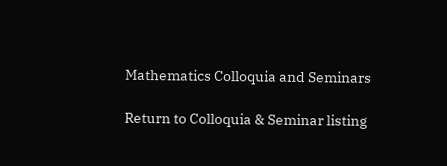Mathematics Colloquia and Seminars

Return to Colloquia & Seminar listing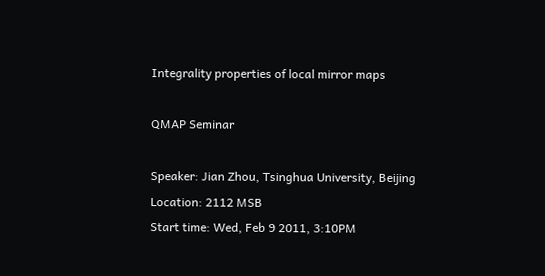Integrality properties of local mirror maps

QMAP Seminar

Speaker: Jian Zhou, Tsinghua University, Beijing
Location: 2112 MSB
Start time: Wed, Feb 9 2011, 3:10PM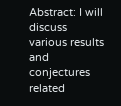Abstract: I will discuss various results and conjectures related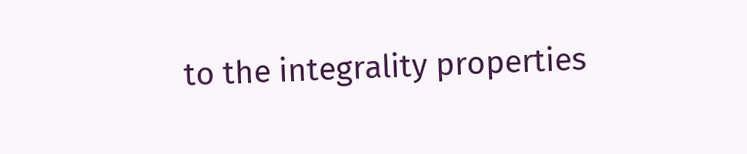to the integrality properties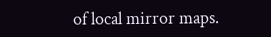of local mirror maps.